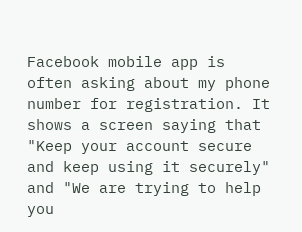Facebook mobile app is often asking about my phone number for registration. It shows a screen saying that "Keep your account secure and keep using it securely" and "We are trying to help you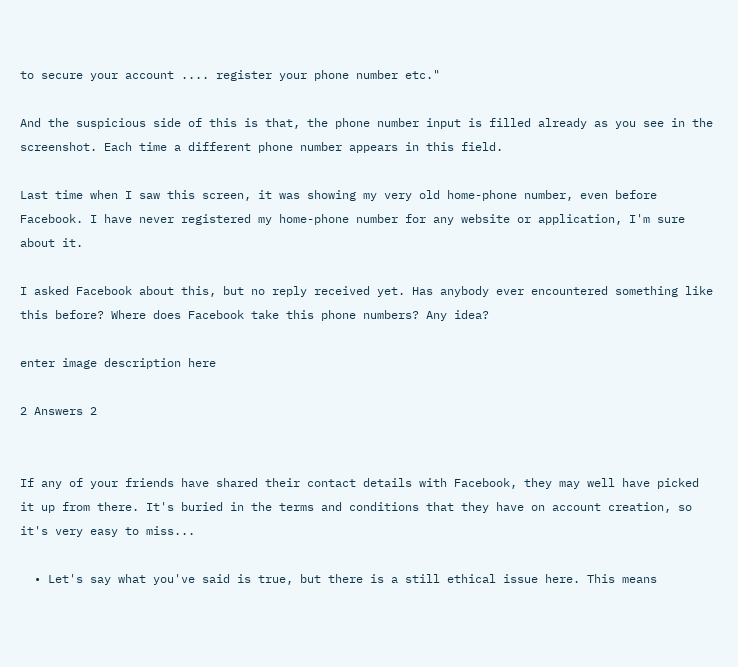to secure your account .... register your phone number etc."

And the suspicious side of this is that, the phone number input is filled already as you see in the screenshot. Each time a different phone number appears in this field.

Last time when I saw this screen, it was showing my very old home-phone number, even before Facebook. I have never registered my home-phone number for any website or application, I'm sure about it.

I asked Facebook about this, but no reply received yet. Has anybody ever encountered something like this before? Where does Facebook take this phone numbers? Any idea?

enter image description here

2 Answers 2


If any of your friends have shared their contact details with Facebook, they may well have picked it up from there. It's buried in the terms and conditions that they have on account creation, so it's very easy to miss...

  • Let's say what you've said is true, but there is a still ethical issue here. This means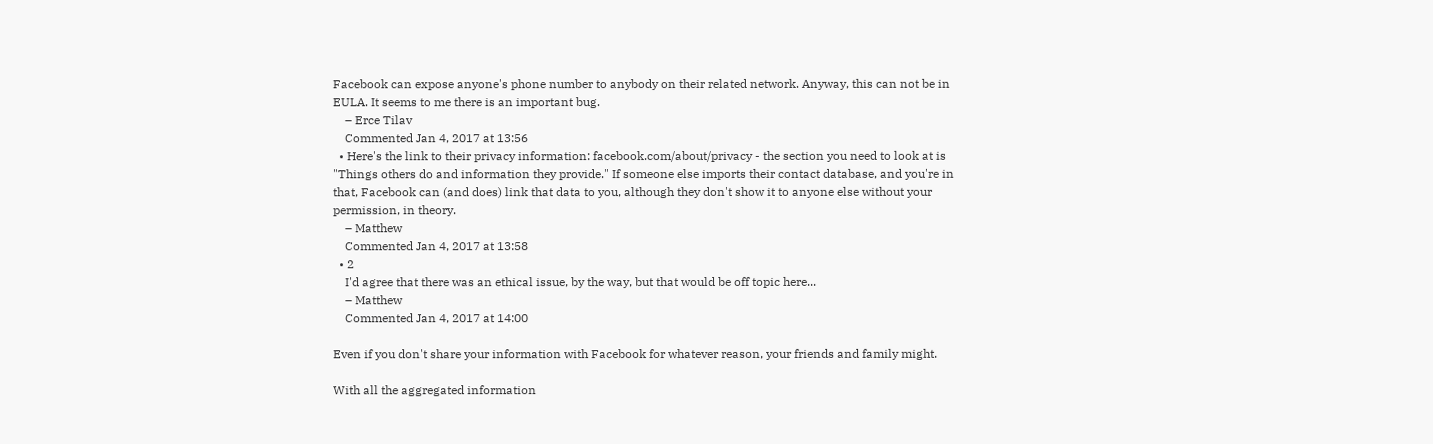Facebook can expose anyone's phone number to anybody on their related network. Anyway, this can not be in EULA. It seems to me there is an important bug.
    – Erce Tilav
    Commented Jan 4, 2017 at 13:56
  • Here's the link to their privacy information: facebook.com/about/privacy - the section you need to look at is "Things others do and information they provide." If someone else imports their contact database, and you're in that, Facebook can (and does) link that data to you, although they don't show it to anyone else without your permission, in theory.
    – Matthew
    Commented Jan 4, 2017 at 13:58
  • 2
    I'd agree that there was an ethical issue, by the way, but that would be off topic here...
    – Matthew
    Commented Jan 4, 2017 at 14:00

Even if you don't share your information with Facebook for whatever reason, your friends and family might.

With all the aggregated information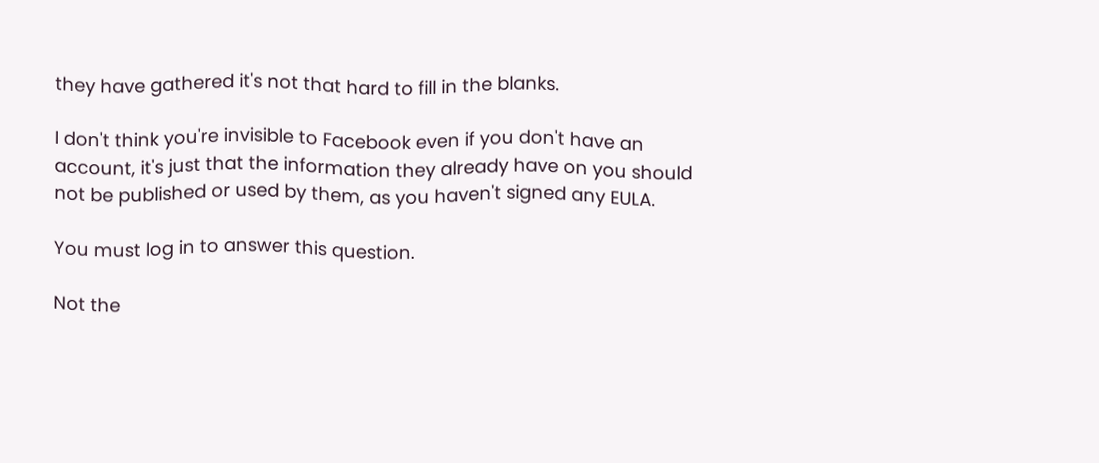they have gathered it's not that hard to fill in the blanks.

I don't think you're invisible to Facebook even if you don't have an account, it's just that the information they already have on you should not be published or used by them, as you haven't signed any EULA.

You must log in to answer this question.

Not the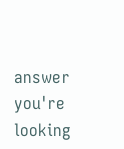answer you're looking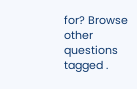for? Browse other questions tagged .